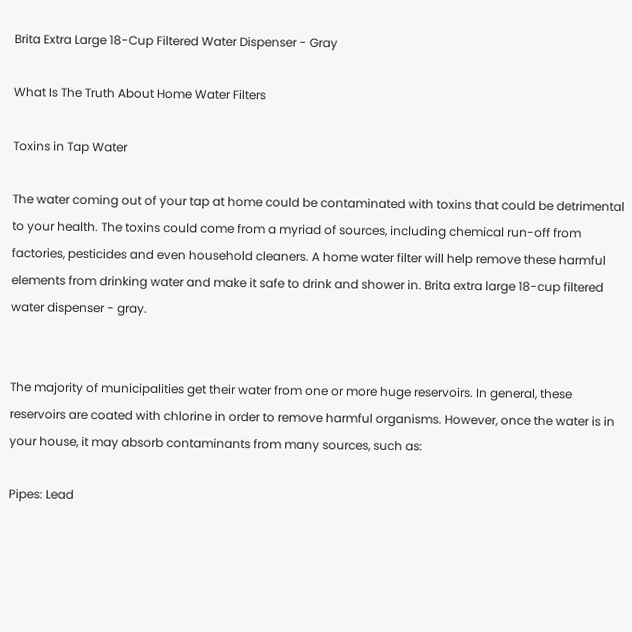Brita Extra Large 18-Cup Filtered Water Dispenser - Gray

What Is The Truth About Home Water Filters

Toxins in Tap Water

The water coming out of your tap at home could be contaminated with toxins that could be detrimental to your health. The toxins could come from a myriad of sources, including chemical run-off from factories, pesticides and even household cleaners. A home water filter will help remove these harmful elements from drinking water and make it safe to drink and shower in. Brita extra large 18-cup filtered water dispenser - gray.


The majority of municipalities get their water from one or more huge reservoirs. In general, these reservoirs are coated with chlorine in order to remove harmful organisms. However, once the water is in your house, it may absorb contaminants from many sources, such as:

Pipes: Lead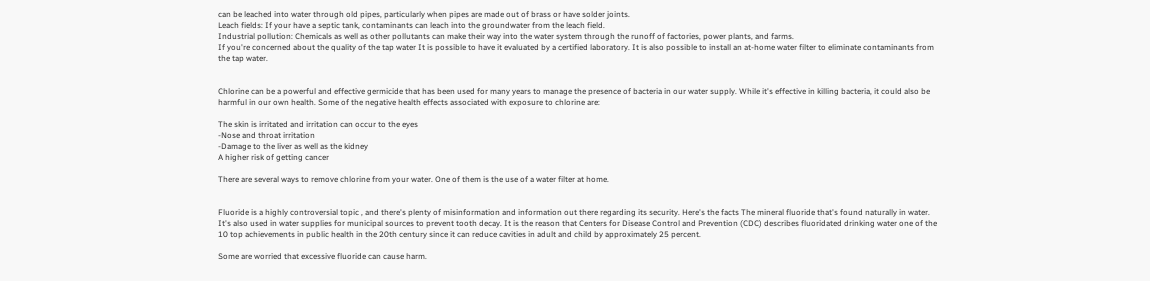can be leached into water through old pipes, particularly when pipes are made out of brass or have solder joints.
Leach fields: If your have a septic tank, contaminants can leach into the groundwater from the leach field.
Industrial pollution: Chemicals as well as other pollutants can make their way into the water system through the runoff of factories, power plants, and farms.
If you're concerned about the quality of the tap water It is possible to have it evaluated by a certified laboratory. It is also possible to install an at-home water filter to eliminate contaminants from the tap water.


Chlorine can be a powerful and effective germicide that has been used for many years to manage the presence of bacteria in our water supply. While it's effective in killing bacteria, it could also be harmful in our own health. Some of the negative health effects associated with exposure to chlorine are:

The skin is irritated and irritation can occur to the eyes
-Nose and throat irritation
-Damage to the liver as well as the kidney
A higher risk of getting cancer

There are several ways to remove chlorine from your water. One of them is the use of a water filter at home.


Fluoride is a highly controversial topic , and there's plenty of misinformation and information out there regarding its security. Here's the facts The mineral fluoride that's found naturally in water. It's also used in water supplies for municipal sources to prevent tooth decay. It is the reason that Centers for Disease Control and Prevention (CDC) describes fluoridated drinking water one of the 10 top achievements in public health in the 20th century since it can reduce cavities in adult and child by approximately 25 percent.

Some are worried that excessive fluoride can cause harm.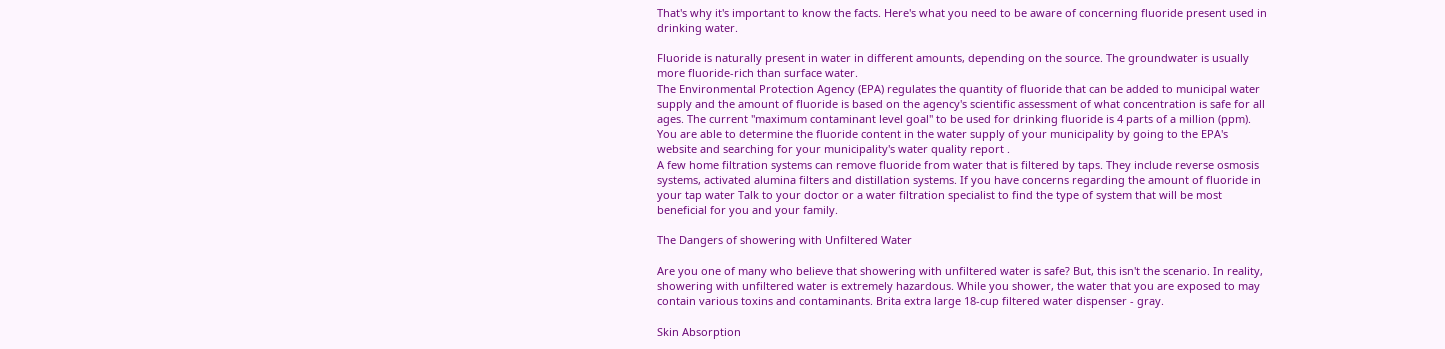That's why it's important to know the facts. Here's what you need to be aware of concerning fluoride present used in drinking water.

Fluoride is naturally present in water in different amounts, depending on the source. The groundwater is usually more fluoride-rich than surface water.
The Environmental Protection Agency (EPA) regulates the quantity of fluoride that can be added to municipal water supply and the amount of fluoride is based on the agency's scientific assessment of what concentration is safe for all ages. The current "maximum contaminant level goal" to be used for drinking fluoride is 4 parts of a million (ppm).
You are able to determine the fluoride content in the water supply of your municipality by going to the EPA's website and searching for your municipality's water quality report .
A few home filtration systems can remove fluoride from water that is filtered by taps. They include reverse osmosis systems, activated alumina filters and distillation systems. If you have concerns regarding the amount of fluoride in your tap water Talk to your doctor or a water filtration specialist to find the type of system that will be most beneficial for you and your family.

The Dangers of showering with Unfiltered Water

Are you one of many who believe that showering with unfiltered water is safe? But, this isn't the scenario. In reality, showering with unfiltered water is extremely hazardous. While you shower, the water that you are exposed to may contain various toxins and contaminants. Brita extra large 18-cup filtered water dispenser - gray.

Skin Absorption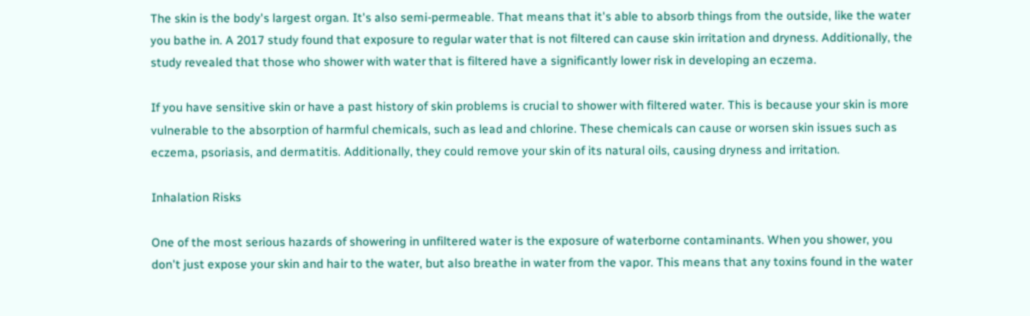The skin is the body's largest organ. It's also semi-permeable. That means that it's able to absorb things from the outside, like the water you bathe in. A 2017 study found that exposure to regular water that is not filtered can cause skin irritation and dryness. Additionally, the study revealed that those who shower with water that is filtered have a significantly lower risk in developing an eczema.

If you have sensitive skin or have a past history of skin problems is crucial to shower with filtered water. This is because your skin is more vulnerable to the absorption of harmful chemicals, such as lead and chlorine. These chemicals can cause or worsen skin issues such as eczema, psoriasis, and dermatitis. Additionally, they could remove your skin of its natural oils, causing dryness and irritation.

Inhalation Risks

One of the most serious hazards of showering in unfiltered water is the exposure of waterborne contaminants. When you shower, you don't just expose your skin and hair to the water, but also breathe in water from the vapor. This means that any toxins found in the water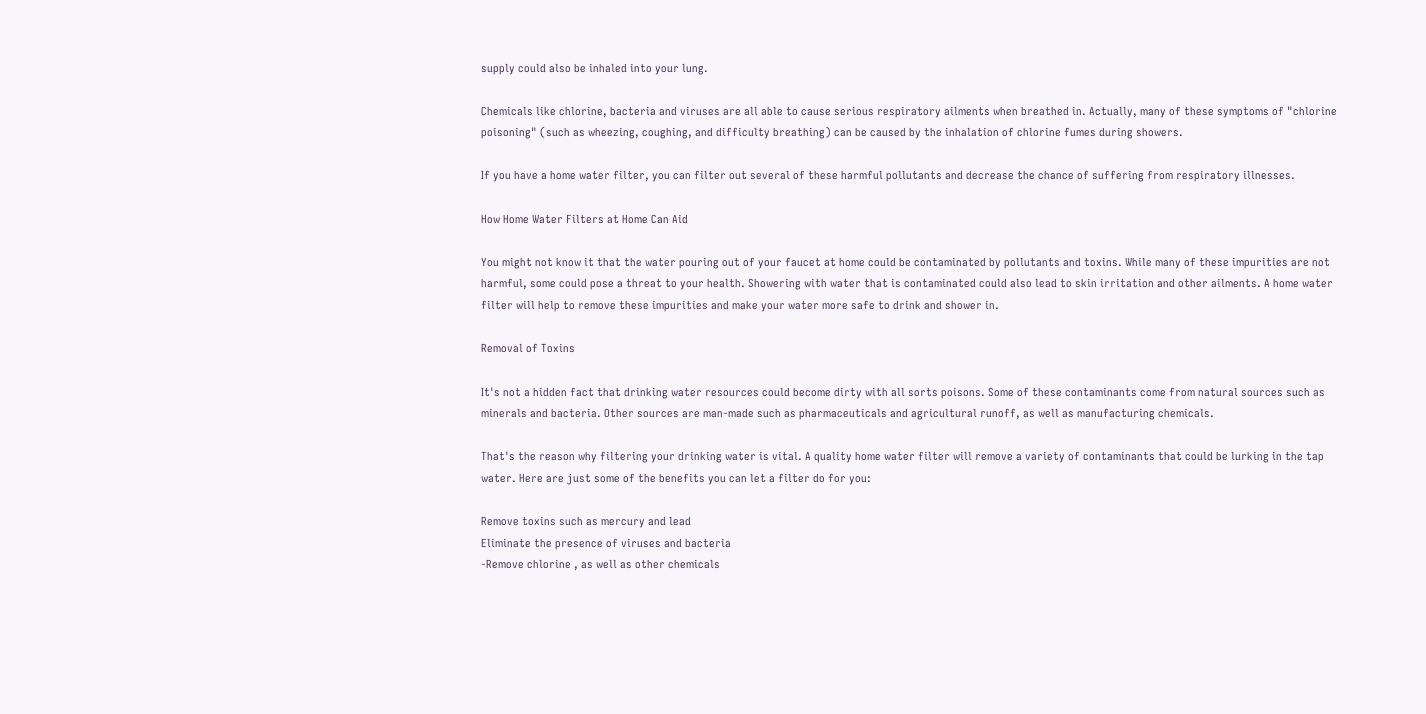supply could also be inhaled into your lung.

Chemicals like chlorine, bacteria and viruses are all able to cause serious respiratory ailments when breathed in. Actually, many of these symptoms of "chlorine poisoning" (such as wheezing, coughing, and difficulty breathing) can be caused by the inhalation of chlorine fumes during showers.

If you have a home water filter, you can filter out several of these harmful pollutants and decrease the chance of suffering from respiratory illnesses.

How Home Water Filters at Home Can Aid

You might not know it that the water pouring out of your faucet at home could be contaminated by pollutants and toxins. While many of these impurities are not harmful, some could pose a threat to your health. Showering with water that is contaminated could also lead to skin irritation and other ailments. A home water filter will help to remove these impurities and make your water more safe to drink and shower in.

Removal of Toxins

It's not a hidden fact that drinking water resources could become dirty with all sorts poisons. Some of these contaminants come from natural sources such as minerals and bacteria. Other sources are man-made such as pharmaceuticals and agricultural runoff, as well as manufacturing chemicals.

That's the reason why filtering your drinking water is vital. A quality home water filter will remove a variety of contaminants that could be lurking in the tap water. Here are just some of the benefits you can let a filter do for you:

Remove toxins such as mercury and lead
Eliminate the presence of viruses and bacteria
-Remove chlorine , as well as other chemicals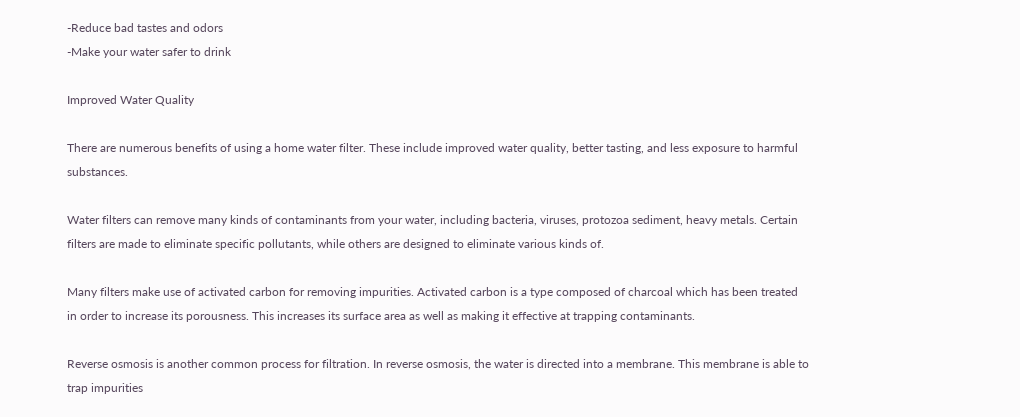-Reduce bad tastes and odors
-Make your water safer to drink

Improved Water Quality

There are numerous benefits of using a home water filter. These include improved water quality, better tasting, and less exposure to harmful substances.

Water filters can remove many kinds of contaminants from your water, including bacteria, viruses, protozoa sediment, heavy metals. Certain filters are made to eliminate specific pollutants, while others are designed to eliminate various kinds of.

Many filters make use of activated carbon for removing impurities. Activated carbon is a type composed of charcoal which has been treated in order to increase its porousness. This increases its surface area as well as making it effective at trapping contaminants.

Reverse osmosis is another common process for filtration. In reverse osmosis, the water is directed into a membrane. This membrane is able to trap impurities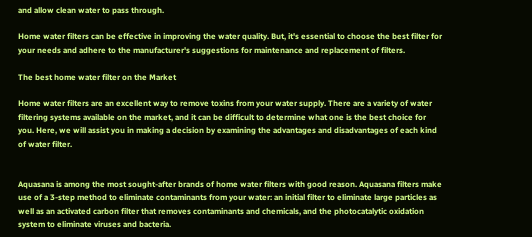and allow clean water to pass through.

Home water filters can be effective in improving the water quality. But, it's essential to choose the best filter for your needs and adhere to the manufacturer's suggestions for maintenance and replacement of filters.

The best home water filter on the Market

Home water filters are an excellent way to remove toxins from your water supply. There are a variety of water filtering systems available on the market, and it can be difficult to determine what one is the best choice for you. Here, we will assist you in making a decision by examining the advantages and disadvantages of each kind of water filter.


Aquasana is among the most sought-after brands of home water filters with good reason. Aquasana filters make use of a 3-step method to eliminate contaminants from your water: an initial filter to eliminate large particles as well as an activated carbon filter that removes contaminants and chemicals, and the photocatalytic oxidation system to eliminate viruses and bacteria.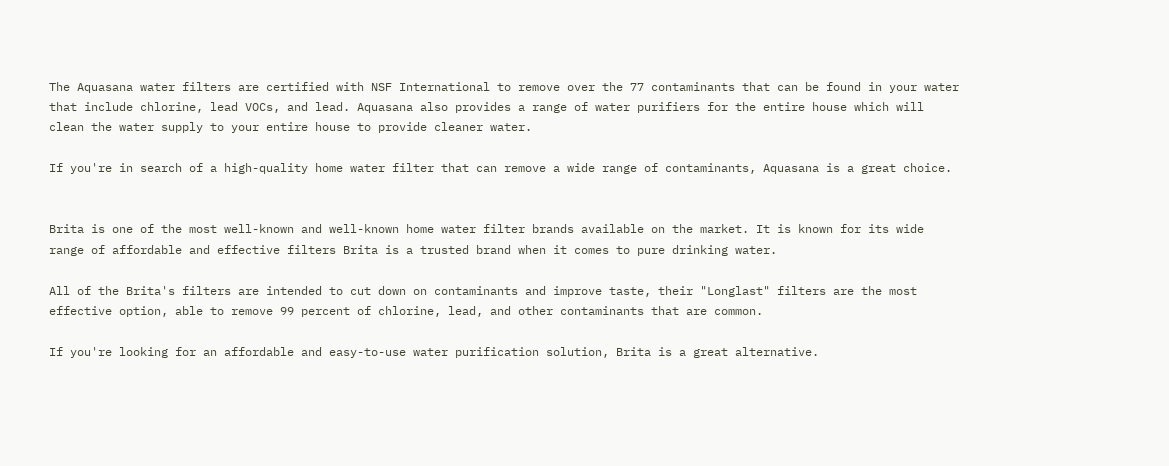The Aquasana water filters are certified with NSF International to remove over the 77 contaminants that can be found in your water that include chlorine, lead VOCs, and lead. Aquasana also provides a range of water purifiers for the entire house which will clean the water supply to your entire house to provide cleaner water.

If you're in search of a high-quality home water filter that can remove a wide range of contaminants, Aquasana is a great choice.


Brita is one of the most well-known and well-known home water filter brands available on the market. It is known for its wide range of affordable and effective filters Brita is a trusted brand when it comes to pure drinking water.

All of the Brita's filters are intended to cut down on contaminants and improve taste, their "Longlast" filters are the most effective option, able to remove 99 percent of chlorine, lead, and other contaminants that are common.

If you're looking for an affordable and easy-to-use water purification solution, Brita is a great alternative.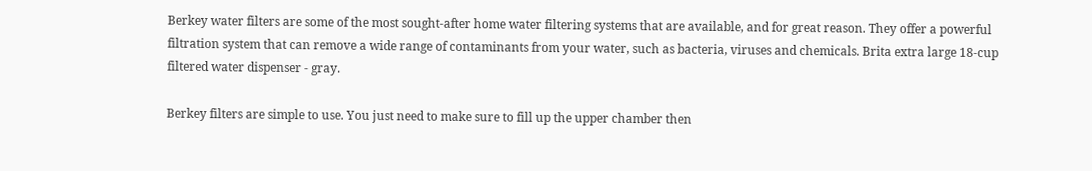Berkey water filters are some of the most sought-after home water filtering systems that are available, and for great reason. They offer a powerful filtration system that can remove a wide range of contaminants from your water, such as bacteria, viruses and chemicals. Brita extra large 18-cup filtered water dispenser - gray.

Berkey filters are simple to use. You just need to make sure to fill up the upper chamber then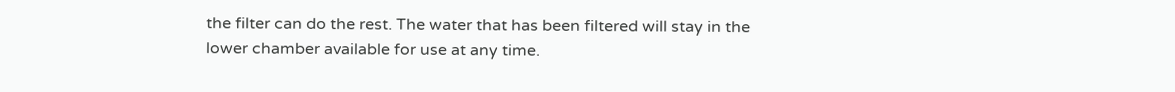the filter can do the rest. The water that has been filtered will stay in the lower chamber available for use at any time.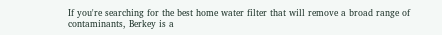If you're searching for the best home water filter that will remove a broad range of contaminants, Berkey is a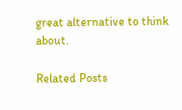great alternative to think about.

Related Posts